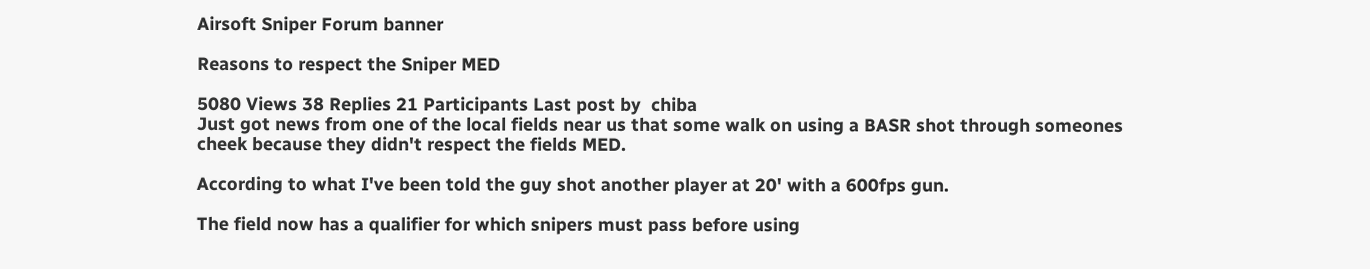Airsoft Sniper Forum banner

Reasons to respect the Sniper MED

5080 Views 38 Replies 21 Participants Last post by  chiba
Just got news from one of the local fields near us that some walk on using a BASR shot through someones cheek because they didn't respect the fields MED.

According to what I've been told the guy shot another player at 20' with a 600fps gun.

The field now has a qualifier for which snipers must pass before using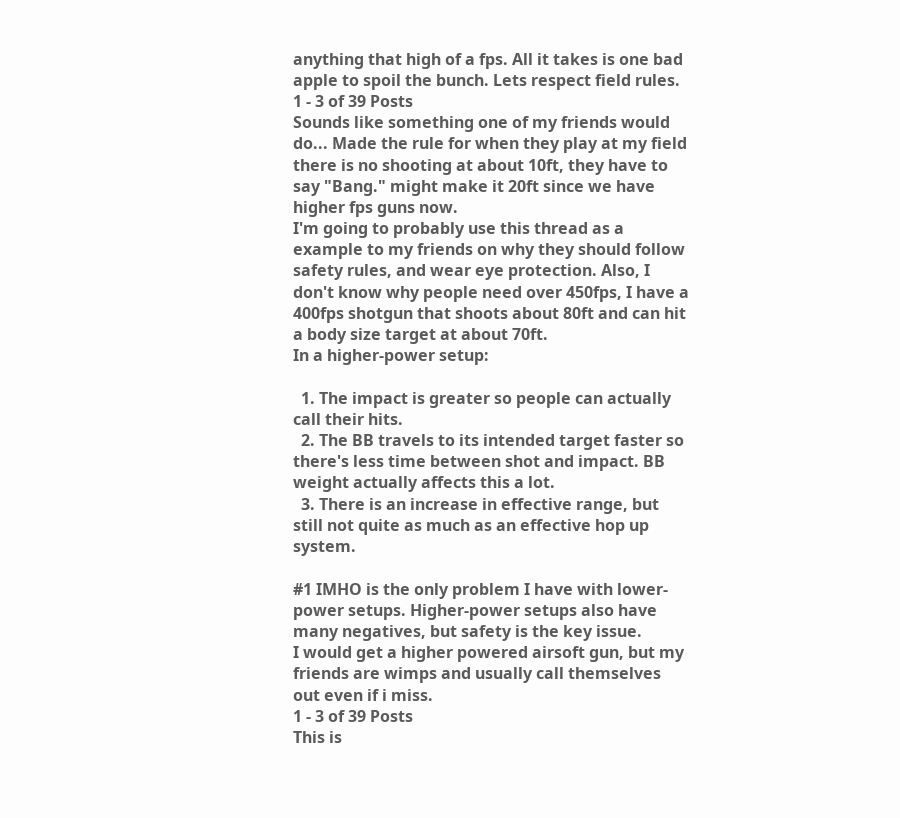anything that high of a fps. All it takes is one bad apple to spoil the bunch. Lets respect field rules.
1 - 3 of 39 Posts
Sounds like something one of my friends would do... Made the rule for when they play at my field there is no shooting at about 10ft, they have to say "Bang." might make it 20ft since we have higher fps guns now.
I'm going to probably use this thread as a example to my friends on why they should follow safety rules, and wear eye protection. Also, I don't know why people need over 450fps, I have a 400fps shotgun that shoots about 80ft and can hit a body size target at about 70ft.
In a higher-power setup:

  1. The impact is greater so people can actually call their hits.
  2. The BB travels to its intended target faster so there's less time between shot and impact. BB weight actually affects this a lot.
  3. There is an increase in effective range, but still not quite as much as an effective hop up system.

#1 IMHO is the only problem I have with lower-power setups. Higher-power setups also have many negatives, but safety is the key issue.
I would get a higher powered airsoft gun, but my friends are wimps and usually call themselves out even if i miss.
1 - 3 of 39 Posts
This is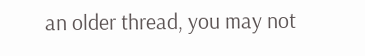an older thread, you may not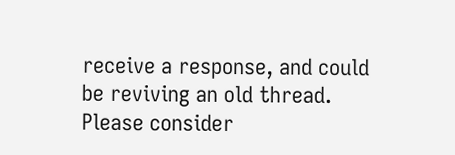receive a response, and could be reviving an old thread. Please consider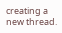creating a new thread.